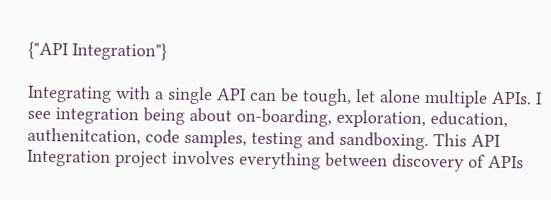{"API Integration"}

Integrating with a single API can be tough, let alone multiple APIs. I see integration being about on-boarding, exploration, education, authenitcation, code samples, testing and sandboxing. This API Integration project involves everything between discovery of APIs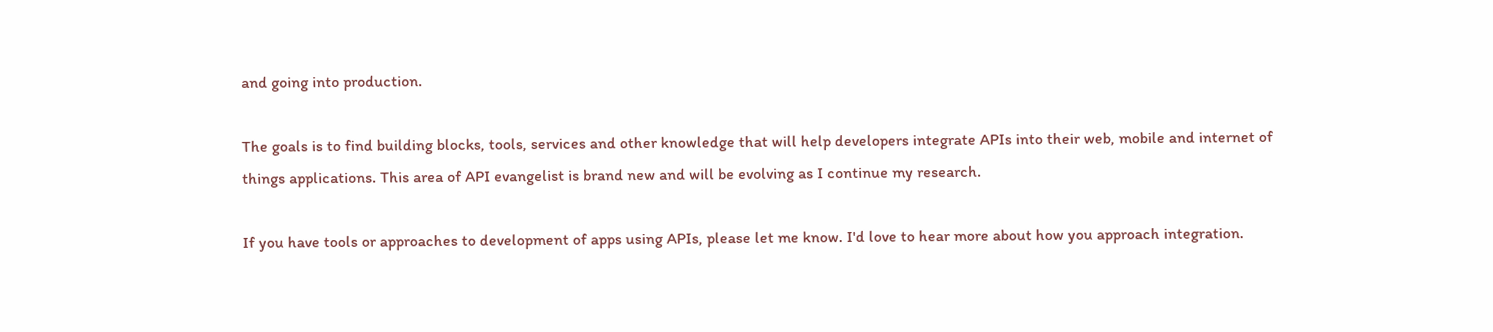and going into production.

The goals is to find building blocks, tools, services and other knowledge that will help developers integrate APIs into their web, mobile and internet of things applications. This area of API evangelist is brand new and will be evolving as I continue my research.

If you have tools or approaches to development of apps using APIs, please let me know. I'd love to hear more about how you approach integration.